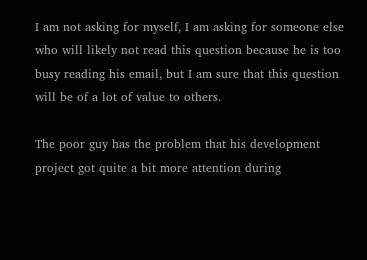I am not asking for myself, I am asking for someone else who will likely not read this question because he is too busy reading his email, but I am sure that this question will be of a lot of value to others.

The poor guy has the problem that his development project got quite a bit more attention during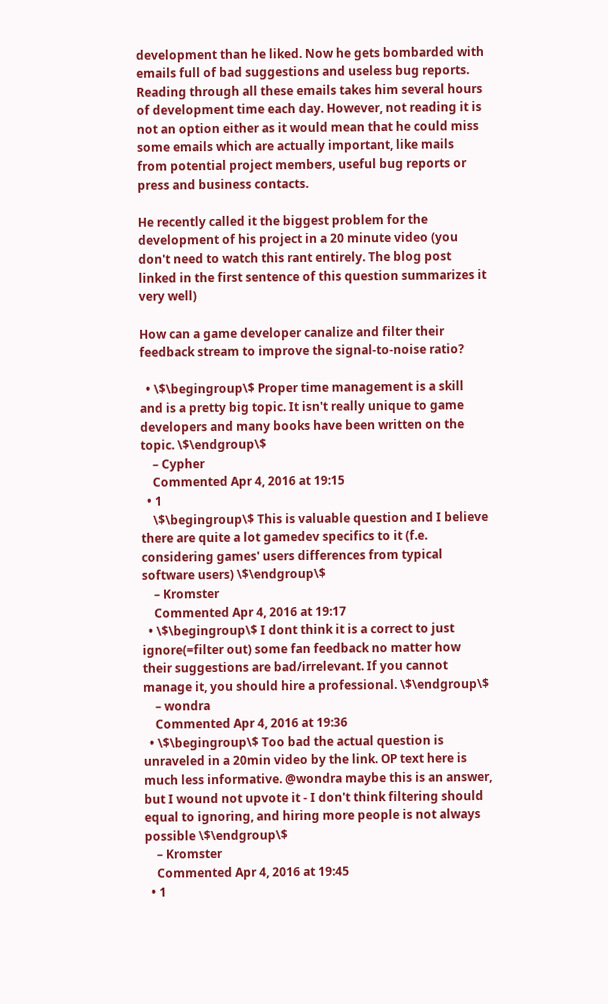development than he liked. Now he gets bombarded with emails full of bad suggestions and useless bug reports. Reading through all these emails takes him several hours of development time each day. However, not reading it is not an option either as it would mean that he could miss some emails which are actually important, like mails from potential project members, useful bug reports or press and business contacts.

He recently called it the biggest problem for the development of his project in a 20 minute video (you don't need to watch this rant entirely. The blog post linked in the first sentence of this question summarizes it very well)

How can a game developer canalize and filter their feedback stream to improve the signal-to-noise ratio?

  • \$\begingroup\$ Proper time management is a skill and is a pretty big topic. It isn't really unique to game developers and many books have been written on the topic. \$\endgroup\$
    – Cypher
    Commented Apr 4, 2016 at 19:15
  • 1
    \$\begingroup\$ This is valuable question and I believe there are quite a lot gamedev specifics to it (f.e. considering games' users differences from typical software users) \$\endgroup\$
    – Kromster
    Commented Apr 4, 2016 at 19:17
  • \$\begingroup\$ I dont think it is a correct to just ignore(=filter out) some fan feedback no matter how their suggestions are bad/irrelevant. If you cannot manage it, you should hire a professional. \$\endgroup\$
    – wondra
    Commented Apr 4, 2016 at 19:36
  • \$\begingroup\$ Too bad the actual question is unraveled in a 20min video by the link. OP text here is much less informative. @wondra maybe this is an answer, but I wound not upvote it - I don't think filtering should equal to ignoring, and hiring more people is not always possible \$\endgroup\$
    – Kromster
    Commented Apr 4, 2016 at 19:45
  • 1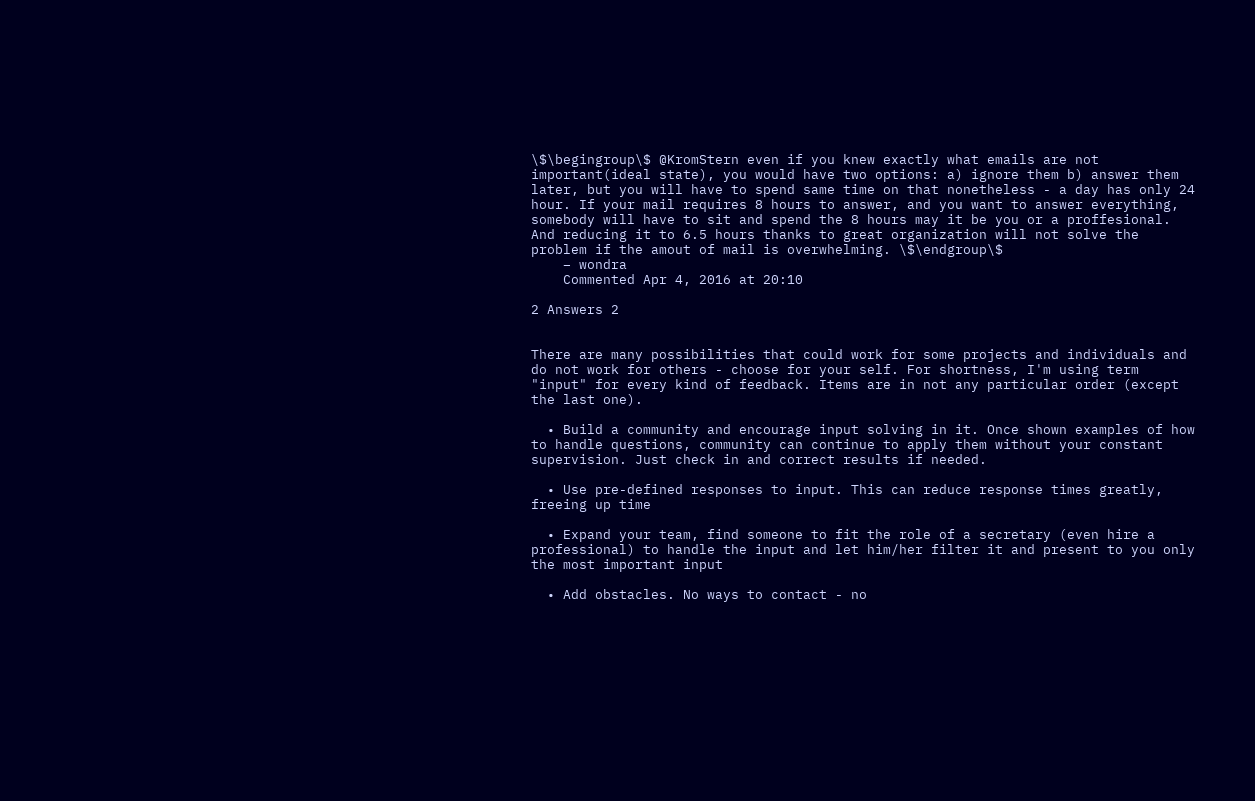\$\begingroup\$ @KromStern even if you knew exactly what emails are not important(ideal state), you would have two options: a) ignore them b) answer them later, but you will have to spend same time on that nonetheless - a day has only 24 hour. If your mail requires 8 hours to answer, and you want to answer everything, somebody will have to sit and spend the 8 hours may it be you or a proffesional. And reducing it to 6.5 hours thanks to great organization will not solve the problem if the amout of mail is overwhelming. \$\endgroup\$
    – wondra
    Commented Apr 4, 2016 at 20:10

2 Answers 2


There are many possibilities that could work for some projects and individuals and do not work for others - choose for your self. For shortness, I'm using term "input" for every kind of feedback. Items are in not any particular order (except the last one).

  • Build a community and encourage input solving in it. Once shown examples of how to handle questions, community can continue to apply them without your constant supervision. Just check in and correct results if needed.

  • Use pre-defined responses to input. This can reduce response times greatly, freeing up time

  • Expand your team, find someone to fit the role of a secretary (even hire a professional) to handle the input and let him/her filter it and present to you only the most important input

  • Add obstacles. No ways to contact - no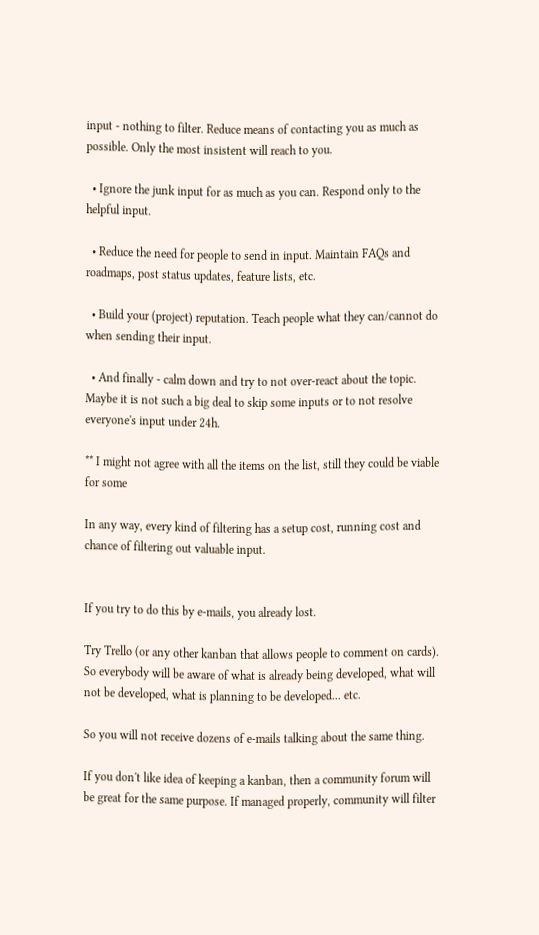input - nothing to filter. Reduce means of contacting you as much as possible. Only the most insistent will reach to you.

  • Ignore the junk input for as much as you can. Respond only to the helpful input.

  • Reduce the need for people to send in input. Maintain FAQs and roadmaps, post status updates, feature lists, etc.

  • Build your (project) reputation. Teach people what they can/cannot do when sending their input.

  • And finally - calm down and try to not over-react about the topic. Maybe it is not such a big deal to skip some inputs or to not resolve everyone's input under 24h.

** I might not agree with all the items on the list, still they could be viable for some

In any way, every kind of filtering has a setup cost, running cost and chance of filtering out valuable input.


If you try to do this by e-mails, you already lost.

Try Trello (or any other kanban that allows people to comment on cards). So everybody will be aware of what is already being developed, what will not be developed, what is planning to be developed... etc.

So you will not receive dozens of e-mails talking about the same thing.

If you don't like idea of keeping a kanban, then a community forum will be great for the same purpose. If managed properly, community will filter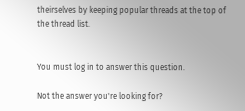theirselves by keeping popular threads at the top of the thread list.


You must log in to answer this question.

Not the answer you're looking for?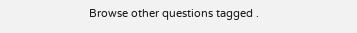Browse other questions tagged .